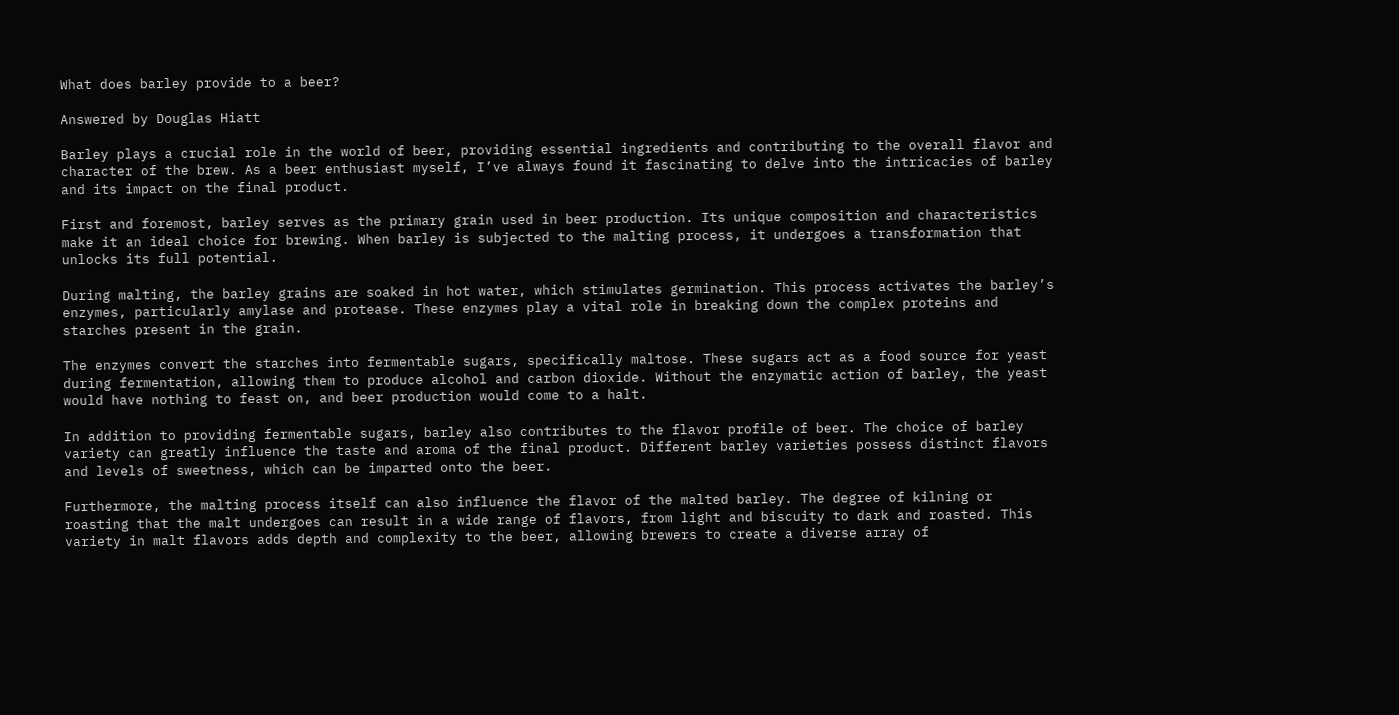What does barley provide to a beer?

Answered by Douglas Hiatt

Barley plays a crucial role in the world of beer, providing essential ingredients and contributing to the overall flavor and character of the brew. As a beer enthusiast myself, I’ve always found it fascinating to delve into the intricacies of barley and its impact on the final product.

First and foremost, barley serves as the primary grain used in beer production. Its unique composition and characteristics make it an ideal choice for brewing. When barley is subjected to the malting process, it undergoes a transformation that unlocks its full potential.

During malting, the barley grains are soaked in hot water, which stimulates germination. This process activates the barley’s enzymes, particularly amylase and protease. These enzymes play a vital role in breaking down the complex proteins and starches present in the grain.

The enzymes convert the starches into fermentable sugars, specifically maltose. These sugars act as a food source for yeast during fermentation, allowing them to produce alcohol and carbon dioxide. Without the enzymatic action of barley, the yeast would have nothing to feast on, and beer production would come to a halt.

In addition to providing fermentable sugars, barley also contributes to the flavor profile of beer. The choice of barley variety can greatly influence the taste and aroma of the final product. Different barley varieties possess distinct flavors and levels of sweetness, which can be imparted onto the beer.

Furthermore, the malting process itself can also influence the flavor of the malted barley. The degree of kilning or roasting that the malt undergoes can result in a wide range of flavors, from light and biscuity to dark and roasted. This variety in malt flavors adds depth and complexity to the beer, allowing brewers to create a diverse array of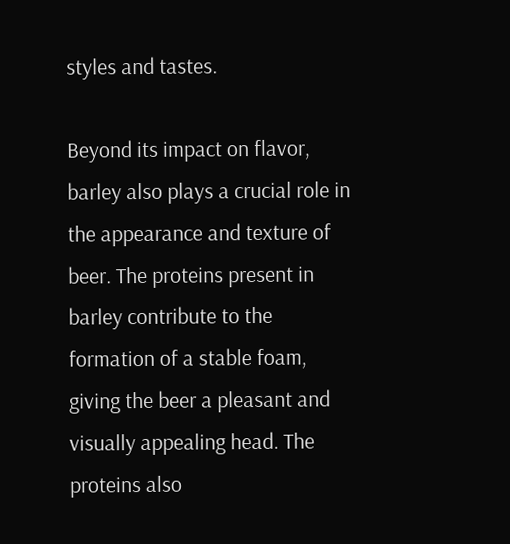styles and tastes.

Beyond its impact on flavor, barley also plays a crucial role in the appearance and texture of beer. The proteins present in barley contribute to the formation of a stable foam, giving the beer a pleasant and visually appealing head. The proteins also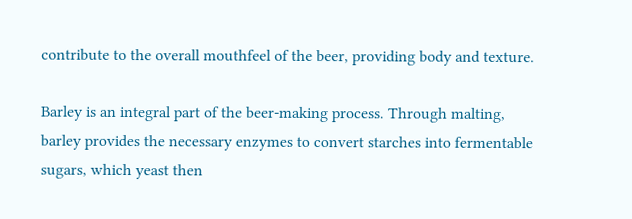contribute to the overall mouthfeel of the beer, providing body and texture.

Barley is an integral part of the beer-making process. Through malting, barley provides the necessary enzymes to convert starches into fermentable sugars, which yeast then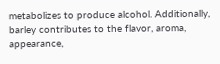metabolizes to produce alcohol. Additionally, barley contributes to the flavor, aroma, appearance,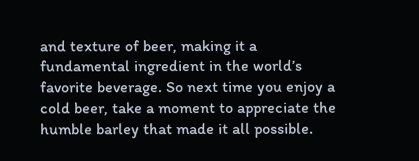and texture of beer, making it a fundamental ingredient in the world’s favorite beverage. So next time you enjoy a cold beer, take a moment to appreciate the humble barley that made it all possible.